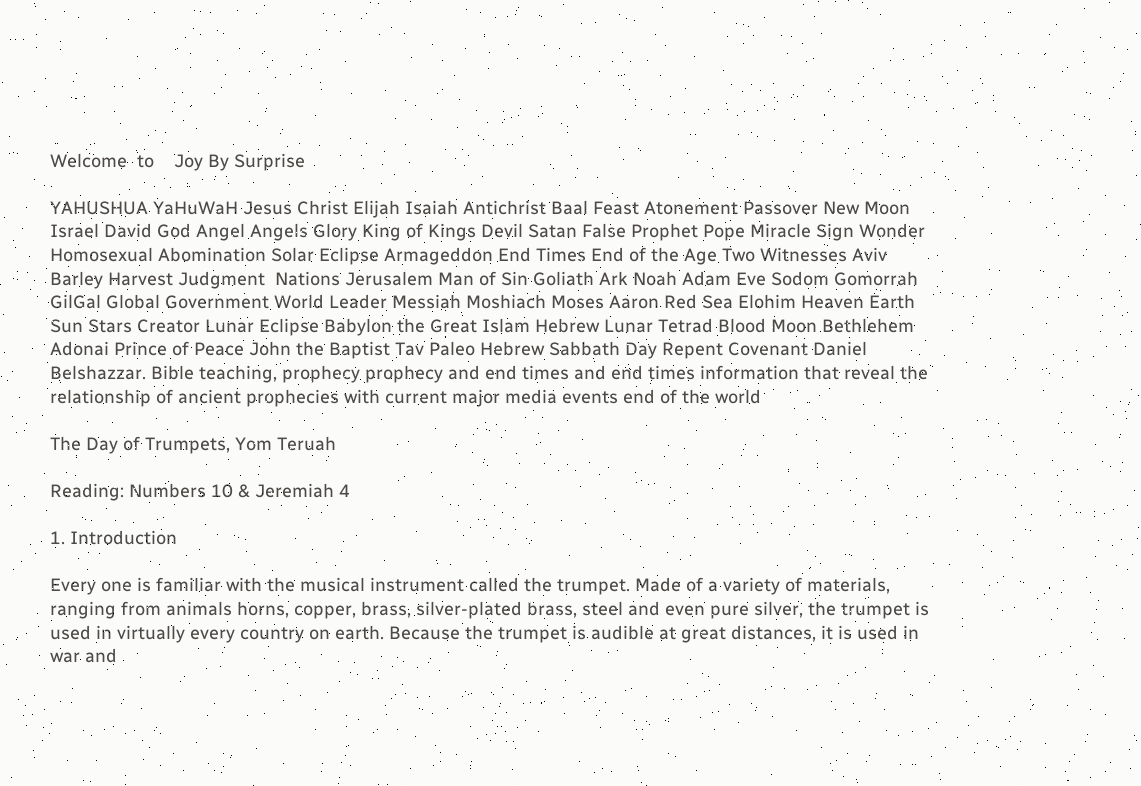Welcome  to    Joy By Surprise

YAHUSHUA YaHuWaH Jesus Christ Elijah Isaiah Antichrist Baal Feast Atonement Passover New Moon Israel David God Angel Angels Glory King of Kings Devil Satan False Prophet Pope Miracle Sign Wonder Homosexual Abomination Solar Eclipse Armageddon End Times End of the Age Two Witnesses Aviv Barley Harvest Judgment  Nations Jerusalem Man of Sin Goliath Ark Noah Adam Eve Sodom Gomorrah GilGal Global Government World Leader Messiah Moshiach Moses Aaron Red Sea Elohim Heaven Earth Sun Stars Creator Lunar Eclipse Babylon the Great Islam Hebrew Lunar Tetrad Blood Moon Bethlehem Adonai Prince of Peace John the Baptist Tav Paleo Hebrew Sabbath Day Repent Covenant Daniel Belshazzar. Bible teaching, prophecy prophecy and end times and end times information that reveal the relationship of ancient prophecies with current major media events end of the world

The Day of Trumpets, Yom Teruah

Reading: Numbers 10 & Jeremiah 4

1. Introduction

Every one is familiar with the musical instrument called the trumpet. Made of a variety of materials, ranging from animals horns, copper, brass, silver-plated brass, steel and even pure silver, the trumpet is used in virtually every country on earth. Because the trumpet is audible at great distances, it is used in war and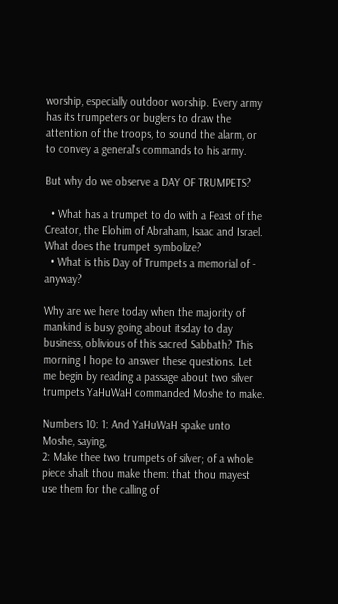worship, especially outdoor worship. Every army has its trumpeters or buglers to draw the attention of the troops, to sound the alarm, or to convey a general's commands to his army.

But why do we observe a DAY OF TRUMPETS?

  • What has a trumpet to do with a Feast of the Creator, the Elohim of Abraham, Isaac and Israel. What does the trumpet symbolize?
  • What is this Day of Trumpets a memorial of - anyway?

Why are we here today when the majority of mankind is busy going about itsday to day business, oblivious of this sacred Sabbath? This morning I hope to answer these questions. Let me begin by reading a passage about two silver trumpets YaHuWaH commanded Moshe to make.

Numbers 10: 1: And YaHuWaH spake unto Moshe, saying,
2: Make thee two trumpets of silver; of a whole piece shalt thou make them: that thou mayest use them for the calling of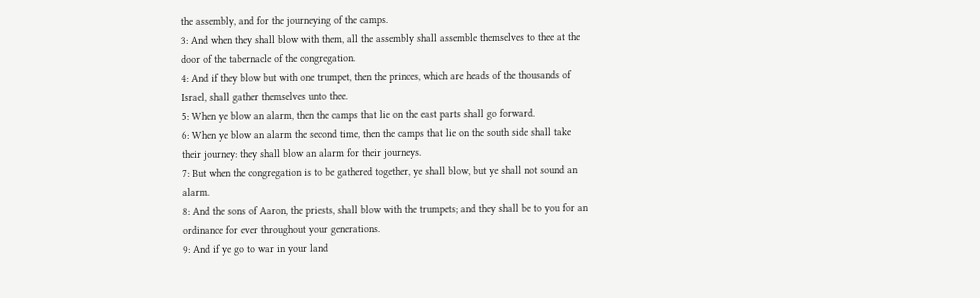the assembly, and for the journeying of the camps.
3: And when they shall blow with them, all the assembly shall assemble themselves to thee at the door of the tabernacle of the congregation.
4: And if they blow but with one trumpet, then the princes, which are heads of the thousands of Israel, shall gather themselves unto thee.
5: When ye blow an alarm, then the camps that lie on the east parts shall go forward.
6: When ye blow an alarm the second time, then the camps that lie on the south side shall take their journey: they shall blow an alarm for their journeys.
7: But when the congregation is to be gathered together, ye shall blow, but ye shall not sound an alarm.
8: And the sons of Aaron, the priests, shall blow with the trumpets; and they shall be to you for an ordinance for ever throughout your generations.
9: And if ye go to war in your land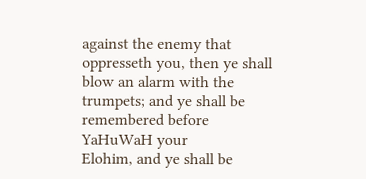against the enemy that oppresseth you, then ye shall blow an alarm with the trumpets; and ye shall be remembered before YaHuWaH your
Elohim, and ye shall be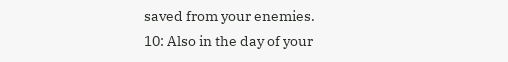saved from your enemies.
10: Also in the day of your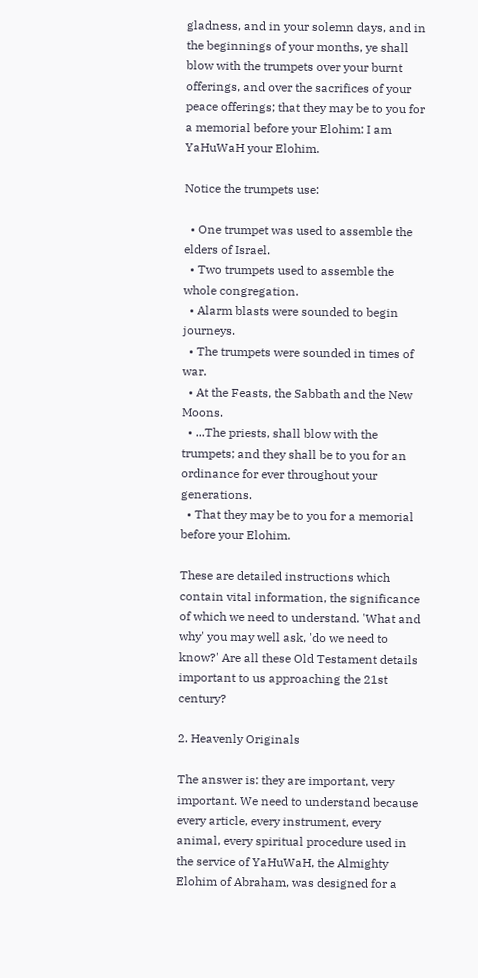gladness, and in your solemn days, and in the beginnings of your months, ye shall blow with the trumpets over your burnt offerings, and over the sacrifices of your peace offerings; that they may be to you for a memorial before your Elohim: I am YaHuWaH your Elohim.

Notice the trumpets use:

  • One trumpet was used to assemble the elders of Israel.
  • Two trumpets used to assemble the whole congregation.
  • Alarm blasts were sounded to begin journeys.
  • The trumpets were sounded in times of war.
  • At the Feasts, the Sabbath and the New Moons.
  • ...The priests, shall blow with the trumpets; and they shall be to you for an ordinance for ever throughout your generations.
  • That they may be to you for a memorial before your Elohim.

These are detailed instructions which contain vital information, the significance of which we need to understand. 'What and why' you may well ask, 'do we need to know?' Are all these Old Testament details important to us approaching the 21st century?

2. Heavenly Originals

The answer is: they are important, very important. We need to understand because every article, every instrument, every animal, every spiritual procedure used in the service of YaHuWaH, the Almighty Elohim of Abraham, was designed for a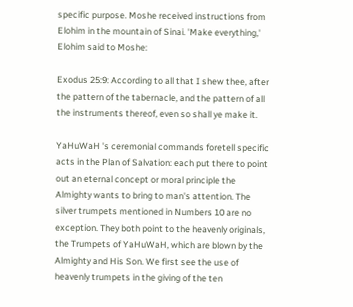specific purpose. Moshe received instructions from Elohim in the mountain of Sinai. 'Make everything,' Elohim said to Moshe:

Exodus 25:9: According to all that I shew thee, after the pattern of the tabernacle, and the pattern of all the instruments thereof, even so shall ye make it.

YaHuWaH 's ceremonial commands foretell specific acts in the Plan of Salvation: each put there to point out an eternal concept or moral principle the Almighty wants to bring to man's attention. The silver trumpets mentioned in Numbers 10 are no exception. They both point to the heavenly originals, the Trumpets of YaHuWaH, which are blown by the Almighty and His Son. We first see the use of heavenly trumpets in the giving of the ten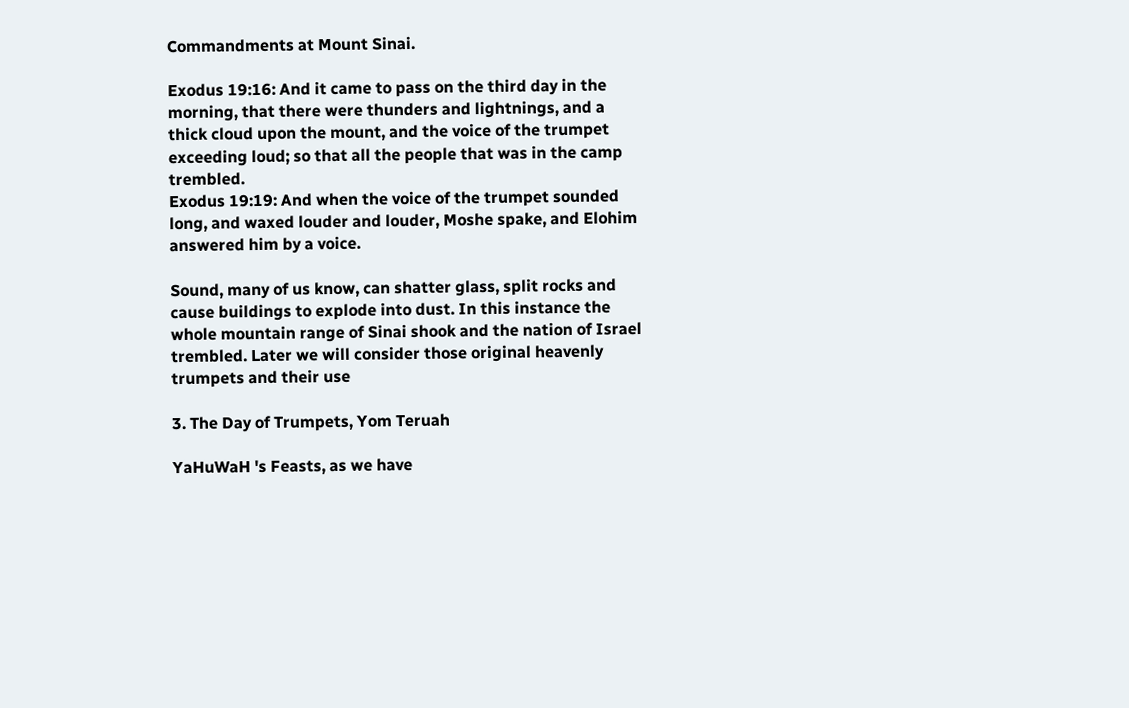Commandments at Mount Sinai.

Exodus 19:16: And it came to pass on the third day in the morning, that there were thunders and lightnings, and a thick cloud upon the mount, and the voice of the trumpet exceeding loud; so that all the people that was in the camp trembled.
Exodus 19:19: And when the voice of the trumpet sounded long, and waxed louder and louder, Moshe spake, and Elohim answered him by a voice.

Sound, many of us know, can shatter glass, split rocks and cause buildings to explode into dust. In this instance the whole mountain range of Sinai shook and the nation of Israel trembled. Later we will consider those original heavenly trumpets and their use

3. The Day of Trumpets, Yom Teruah

YaHuWaH 's Feasts, as we have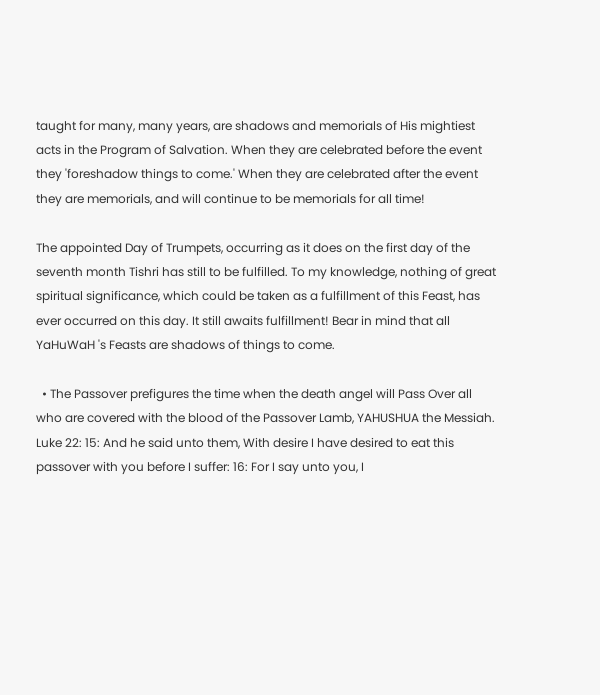taught for many, many years, are shadows and memorials of His mightiest acts in the Program of Salvation. When they are celebrated before the event they 'foreshadow things to come.' When they are celebrated after the event they are memorials, and will continue to be memorials for all time!

The appointed Day of Trumpets, occurring as it does on the first day of the seventh month Tishri has still to be fulfilled. To my knowledge, nothing of great spiritual significance, which could be taken as a fulfillment of this Feast, has ever occurred on this day. It still awaits fulfillment! Bear in mind that all YaHuWaH 's Feasts are shadows of things to come.

  • The Passover prefigures the time when the death angel will Pass Over all who are covered with the blood of the Passover Lamb, YAHUSHUA the Messiah. Luke 22: 15: And he said unto them, With desire I have desired to eat this passover with you before I suffer: 16: For I say unto you, I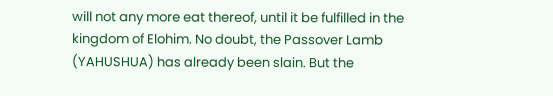will not any more eat thereof, until it be fulfilled in the kingdom of Elohim. No doubt, the Passover Lamb (YAHUSHUA) has already been slain. But the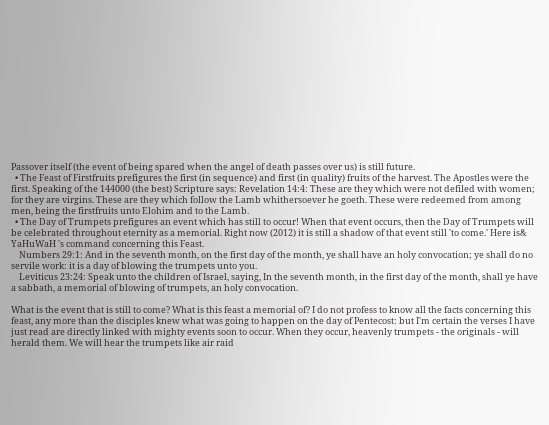Passover itself (the event of being spared when the angel of death passes over us) is still future.
  • The Feast of Firstfruits prefigures the first (in sequence) and first (in quality) fruits of the harvest. The Apostles were the first. Speaking of the 144000 (the best) Scripture says: Revelation 14:4: These are they which were not defiled with women; for they are virgins. These are they which follow the Lamb whithersoever he goeth. These were redeemed from among men, being the firstfruits unto Elohim and to the Lamb.
  • The Day of Trumpets prefigures an event which has still to occur! When that event occurs, then the Day of Trumpets will be celebrated throughout eternity as a memorial. Right now (2012) it is still a shadow of that event still 'to come.' Here is& YaHuWaH 's command concerning this Feast.
    Numbers 29:1: And in the seventh month, on the first day of the month, ye shall have an holy convocation; ye shall do no servile work: it is a day of blowing the trumpets unto you.
    Leviticus 23:24: Speak unto the children of Israel, saying, In the seventh month, in the first day of the month, shall ye have a sabbath, a memorial of blowing of trumpets, an holy convocation.

What is the event that is still to come? What is this feast a memorial of? I do not profess to know all the facts concerning this feast, any more than the disciples knew what was going to happen on the day of Pentecost: but I'm certain the verses I have just read are directly linked with mighty events soon to occur. When they occur, heavenly trumpets - the originals - will herald them. We will hear the trumpets like air raid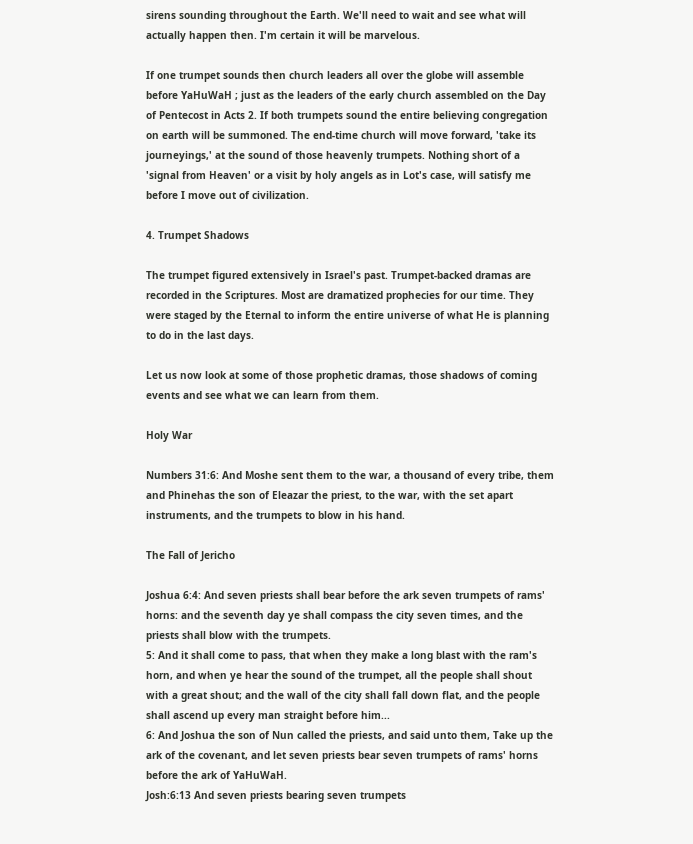sirens sounding throughout the Earth. We'll need to wait and see what will actually happen then. I'm certain it will be marvelous.

If one trumpet sounds then church leaders all over the globe will assemble before YaHuWaH ; just as the leaders of the early church assembled on the Day of Pentecost in Acts 2. If both trumpets sound the entire believing congregation on earth will be summoned. The end-time church will move forward, 'take its journeyings,' at the sound of those heavenly trumpets. Nothing short of a 'signal from Heaven' or a visit by holy angels as in Lot's case, will satisfy me before I move out of civilization.

4. Trumpet Shadows

The trumpet figured extensively in Israel's past. Trumpet-backed dramas are recorded in the Scriptures. Most are dramatized prophecies for our time. They were staged by the Eternal to inform the entire universe of what He is planning to do in the last days.

Let us now look at some of those prophetic dramas, those shadows of coming events and see what we can learn from them.

Holy War

Numbers 31:6: And Moshe sent them to the war, a thousand of every tribe, them and Phinehas the son of Eleazar the priest, to the war, with the set apart instruments, and the trumpets to blow in his hand.

The Fall of Jericho

Joshua 6:4: And seven priests shall bear before the ark seven trumpets of rams' horns: and the seventh day ye shall compass the city seven times, and the priests shall blow with the trumpets.
5: And it shall come to pass, that when they make a long blast with the ram's horn, and when ye hear the sound of the trumpet, all the people shall shout with a great shout; and the wall of the city shall fall down flat, and the people shall ascend up every man straight before him...
6: And Joshua the son of Nun called the priests, and said unto them, Take up the ark of the covenant, and let seven priests bear seven trumpets of rams' horns before the ark of YaHuWaH.
Josh:6:13 And seven priests bearing seven trumpets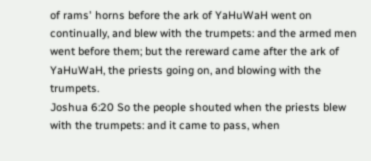of rams' horns before the ark of YaHuWaH went on continually, and blew with the trumpets: and the armed men went before them; but the rereward came after the ark of YaHuWaH, the priests going on, and blowing with the trumpets.
Joshua 6:20 So the people shouted when the priests blew with the trumpets: and it came to pass, when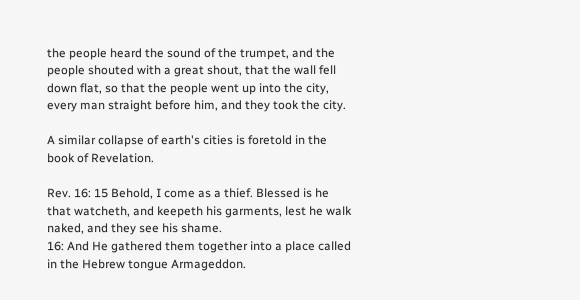the people heard the sound of the trumpet, and the people shouted with a great shout, that the wall fell down flat, so that the people went up into the city, every man straight before him, and they took the city.

A similar collapse of earth's cities is foretold in the book of Revelation.

Rev. 16: 15 Behold, I come as a thief. Blessed is he that watcheth, and keepeth his garments, lest he walk naked, and they see his shame.
16: And He gathered them together into a place called in the Hebrew tongue Armageddon.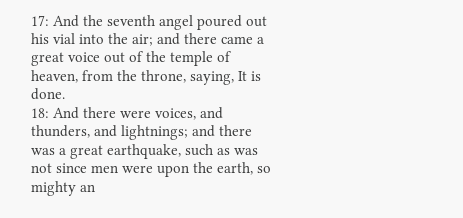17: And the seventh angel poured out his vial into the air; and there came a great voice out of the temple of heaven, from the throne, saying, It is done.
18: And there were voices, and thunders, and lightnings; and there was a great earthquake, such as was not since men were upon the earth, so mighty an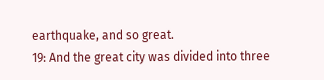earthquake, and so great.
19: And the great city was divided into three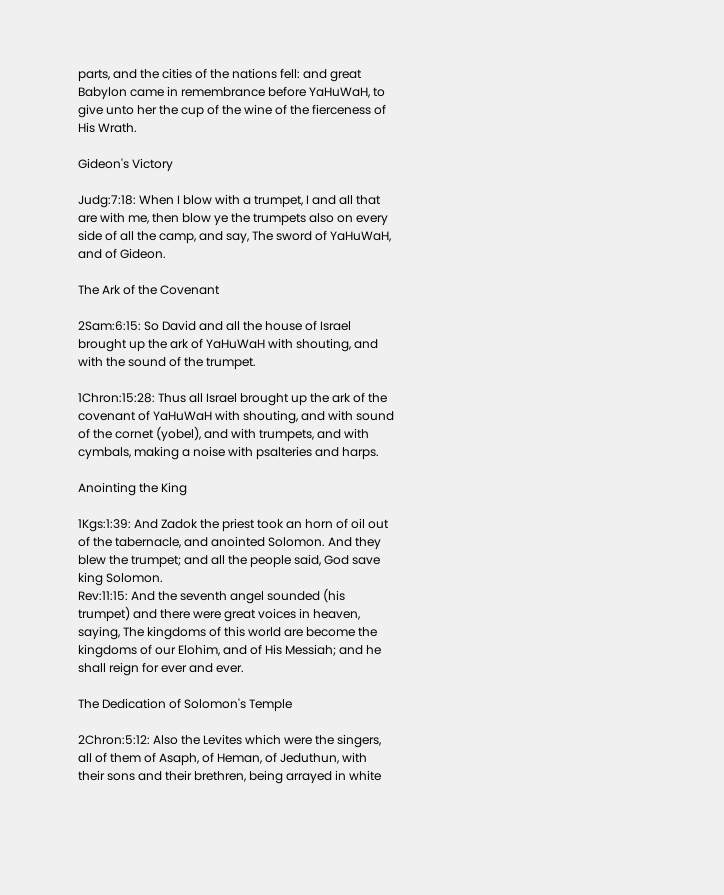parts, and the cities of the nations fell: and great Babylon came in remembrance before YaHuWaH, to give unto her the cup of the wine of the fierceness of His Wrath.

Gideon's Victory

Judg:7:18: When I blow with a trumpet, I and all that are with me, then blow ye the trumpets also on every side of all the camp, and say, The sword of YaHuWaH, and of Gideon.

The Ark of the Covenant

2Sam:6:15: So David and all the house of Israel brought up the ark of YaHuWaH with shouting, and with the sound of the trumpet.

1Chron:15:28: Thus all Israel brought up the ark of the covenant of YaHuWaH with shouting, and with sound of the cornet (yobel), and with trumpets, and with cymbals, making a noise with psalteries and harps.

Anointing the King

1Kgs:1:39: And Zadok the priest took an horn of oil out of the tabernacle, and anointed Solomon. And they blew the trumpet; and all the people said, God save king Solomon.
Rev:11:15: And the seventh angel sounded (his trumpet) and there were great voices in heaven, saying, The kingdoms of this world are become the kingdoms of our Elohim, and of His Messiah; and he shall reign for ever and ever.

The Dedication of Solomon's Temple

2Chron:5:12: Also the Levites which were the singers, all of them of Asaph, of Heman, of Jeduthun, with their sons and their brethren, being arrayed in white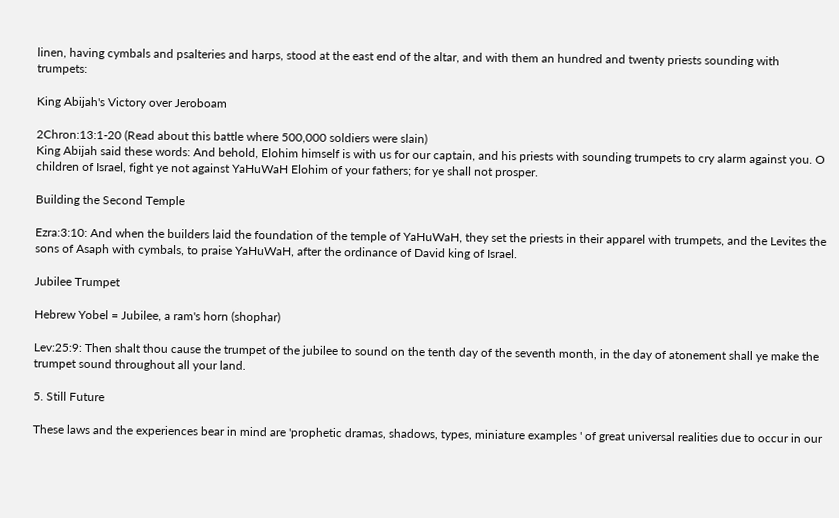linen, having cymbals and psalteries and harps, stood at the east end of the altar, and with them an hundred and twenty priests sounding with trumpets:

King Abijah's Victory over Jeroboam

2Chron:13:1-20 (Read about this battle where 500,000 soldiers were slain)
King Abijah said these words: And behold, Elohim himself is with us for our captain, and his priests with sounding trumpets to cry alarm against you. O children of Israel, fight ye not against YaHuWaH Elohim of your fathers; for ye shall not prosper.

Building the Second Temple

Ezra:3:10: And when the builders laid the foundation of the temple of YaHuWaH, they set the priests in their apparel with trumpets, and the Levites the sons of Asaph with cymbals, to praise YaHuWaH, after the ordinance of David king of Israel.

Jubilee Trumpet

Hebrew Yobel = Jubilee, a ram's horn (shophar)

Lev:25:9: Then shalt thou cause the trumpet of the jubilee to sound on the tenth day of the seventh month, in the day of atonement shall ye make the trumpet sound throughout all your land.

5. Still Future

These laws and the experiences bear in mind are 'prophetic dramas, shadows, types, miniature examples ' of great universal realities due to occur in our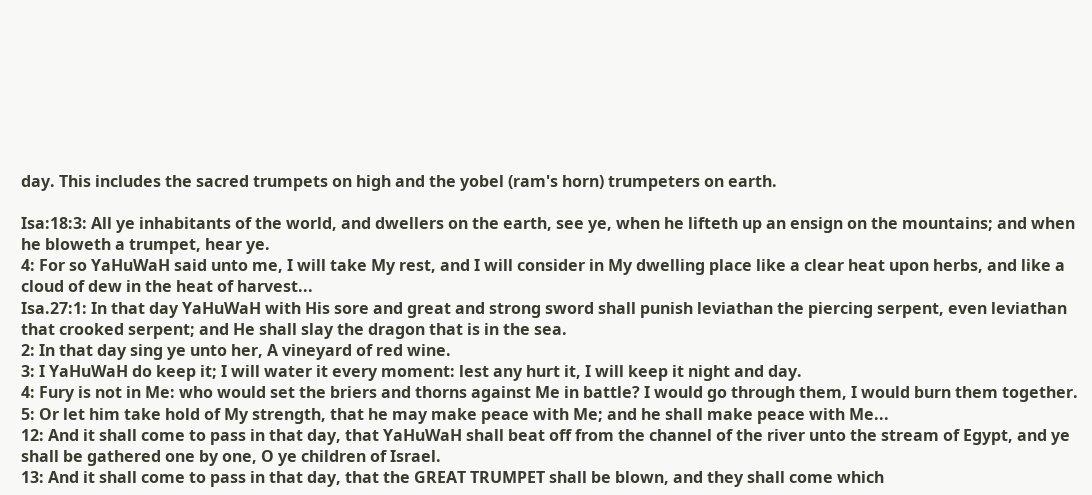day. This includes the sacred trumpets on high and the yobel (ram's horn) trumpeters on earth.

Isa:18:3: All ye inhabitants of the world, and dwellers on the earth, see ye, when he lifteth up an ensign on the mountains; and when he bloweth a trumpet, hear ye.
4: For so YaHuWaH said unto me, I will take My rest, and I will consider in My dwelling place like a clear heat upon herbs, and like a cloud of dew in the heat of harvest...
Isa.27:1: In that day YaHuWaH with His sore and great and strong sword shall punish leviathan the piercing serpent, even leviathan that crooked serpent; and He shall slay the dragon that is in the sea.
2: In that day sing ye unto her, A vineyard of red wine.
3: I YaHuWaH do keep it; I will water it every moment: lest any hurt it, I will keep it night and day.
4: Fury is not in Me: who would set the briers and thorns against Me in battle? I would go through them, I would burn them together.
5: Or let him take hold of My strength, that he may make peace with Me; and he shall make peace with Me...
12: And it shall come to pass in that day, that YaHuWaH shall beat off from the channel of the river unto the stream of Egypt, and ye shall be gathered one by one, O ye children of Israel.
13: And it shall come to pass in that day, that the GREAT TRUMPET shall be blown, and they shall come which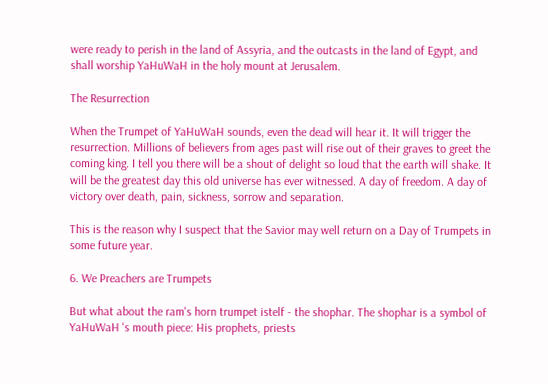were ready to perish in the land of Assyria, and the outcasts in the land of Egypt, and shall worship YaHuWaH in the holy mount at Jerusalem.

The Resurrection

When the Trumpet of YaHuWaH sounds, even the dead will hear it. It will trigger the resurrection. Millions of believers from ages past will rise out of their graves to greet the coming king. I tell you there will be a shout of delight so loud that the earth will shake. It will be the greatest day this old universe has ever witnessed. A day of freedom. A day of victory over death, pain, sickness, sorrow and separation.

This is the reason why I suspect that the Savior may well return on a Day of Trumpets in some future year.

6. We Preachers are Trumpets

But what about the ram's horn trumpet istelf - the shophar. The shophar is a symbol of YaHuWaH 's mouth piece: His prophets, priests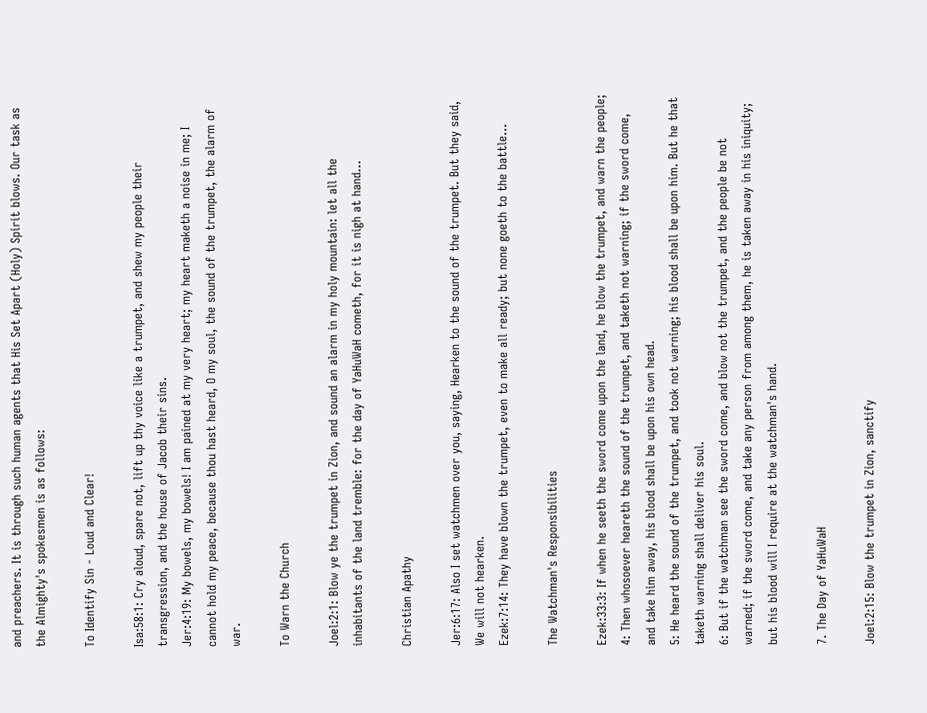and preachers. It is through such human agents that His Set Apart (Holy) Spirit blows. Our task as the Almighty's spokesmen is as follows:

To Identify Sin - Loud and Clear!

Isa:58:1: Cry aloud, spare not, lift up thy voice like a trumpet, and shew my people their transgression, and the house of Jacob their sins.
Jer:4:19: My bowels, my bowels! I am pained at my very heart; my heart maketh a noise in me; I cannot hold my peace, because thou hast heard, O my soul, the sound of the trumpet, the alarm of war.

To Warn the Church

Joel:2:1: Blow ye the trumpet in Zion, and sound an alarm in my holy mountain: let all the inhabitants of the land tremble: for the day of YaHuWaH cometh, for it is nigh at hand...

Christian Apathy

Jer:6:17: Also I set watchmen over you, saying, Hearken to the sound of the trumpet. But they said, We will not hearken.
Ezek:7:14: They have blown the trumpet, even to make all ready; but none goeth to the battle...

The Watchman's Responsibilities

Ezek:33:3: If when he seeth the sword come upon the land, he blow the trumpet, and warn the people;
4: Then whosoever heareth the sound of the trumpet, and taketh not warning; if the sword come, and take him away, his blood shall be upon his own head.
5: He heard the sound of the trumpet, and took not warning; his blood shall be upon him. But he that taketh warning shall deliver his soul.
6: But if the watchman see the sword come, and blow not the trumpet, and the people be not warned; if the sword come, and take any person from among them, he is taken away in his iniquity; but his blood will I require at the watchman's hand.

7. The Day of YaHuWaH

Joel:2:15: Blow the trumpet in Zion, sanctify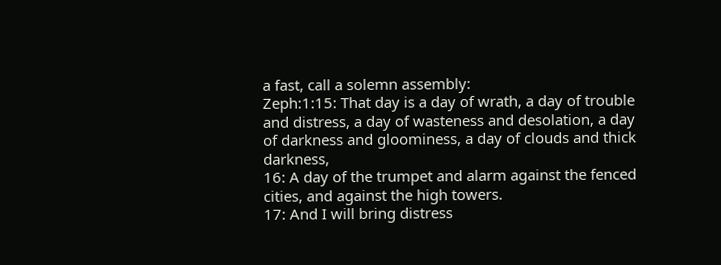a fast, call a solemn assembly:
Zeph:1:15: That day is a day of wrath, a day of trouble and distress, a day of wasteness and desolation, a day of darkness and gloominess, a day of clouds and thick darkness,
16: A day of the trumpet and alarm against the fenced cities, and against the high towers.
17: And I will bring distress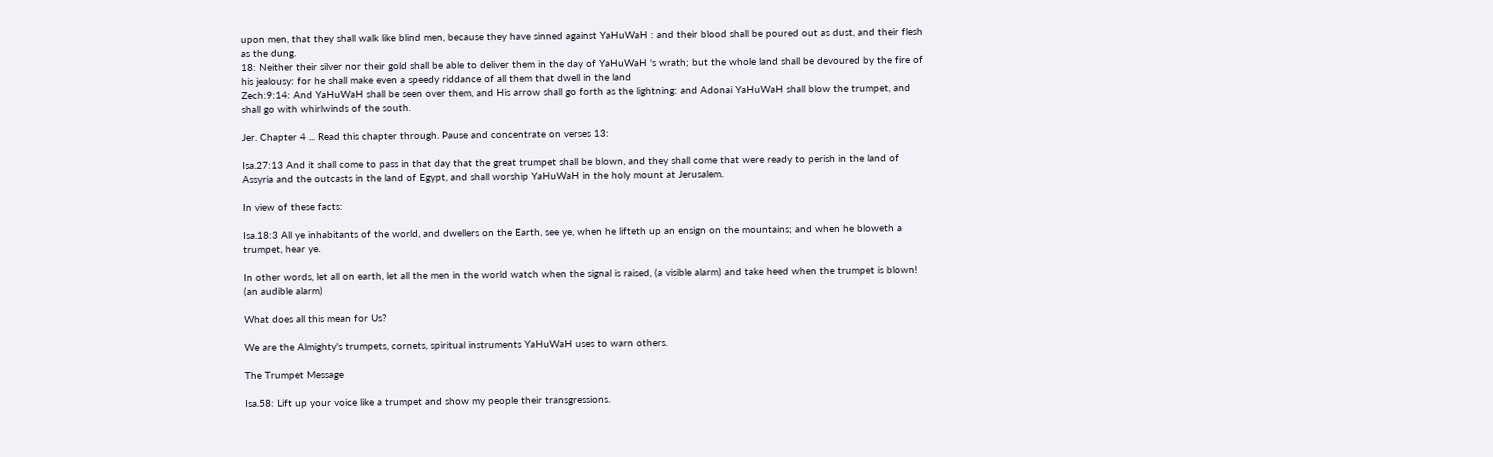upon men, that they shall walk like blind men, because they have sinned against YaHuWaH : and their blood shall be poured out as dust, and their flesh as the dung.
18: Neither their silver nor their gold shall be able to deliver them in the day of YaHuWaH 's wrath; but the whole land shall be devoured by the fire of his jealousy: for he shall make even a speedy riddance of all them that dwell in the land
Zech:9:14: And YaHuWaH shall be seen over them, and His arrow shall go forth as the lightning: and Adonai YaHuWaH shall blow the trumpet, and shall go with whirlwinds of the south.

Jer. Chapter 4 ... Read this chapter through. Pause and concentrate on verses 13:

Isa.27:13 And it shall come to pass in that day that the great trumpet shall be blown, and they shall come that were ready to perish in the land of Assyria and the outcasts in the land of Egypt, and shall worship YaHuWaH in the holy mount at Jerusalem.

In view of these facts:

Isa.18:3 All ye inhabitants of the world, and dwellers on the Earth, see ye, when he lifteth up an ensign on the mountains; and when he bloweth a trumpet, hear ye.

In other words, let all on earth, let all the men in the world watch when the signal is raised, (a visible alarm) and take heed when the trumpet is blown! (an audible alarm)

What does all this mean for Us?

We are the Almighty's trumpets, cornets, spiritual instruments YaHuWaH uses to warn others.

The Trumpet Message

Isa.58: Lift up your voice like a trumpet and show my people their transgressions.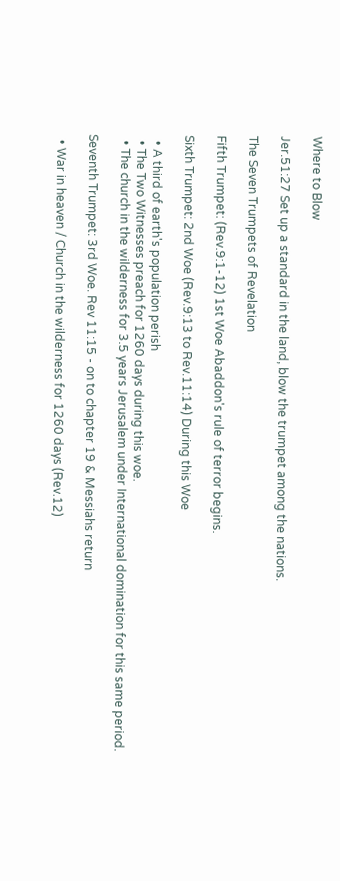Where to Blow

Jer.51:27 Set up a standard in the land, blow the trumpet among the nations.

The Seven Trumpets of Revelation

Fifth Trumpet: (Rev.9:1-12) 1st Woe Abaddon's rule of terror begins.

Sixth Trumpet: 2nd Woe (Rev.9:13 to Rev.11:14) During this Woe

  • A third of earth's population perish
  • The Two Witnesses preach for 1260 days during this woe.
  • The church in the wilderness for 3.5 years Jerusalem under International domination for this same period.

Seventh Trumpet: 3rd Woe. Rev 11:15 - on to chapter 19 & Messiahs return

  • War in heaven / Church in the wilderness for 1260 days (Rev.12)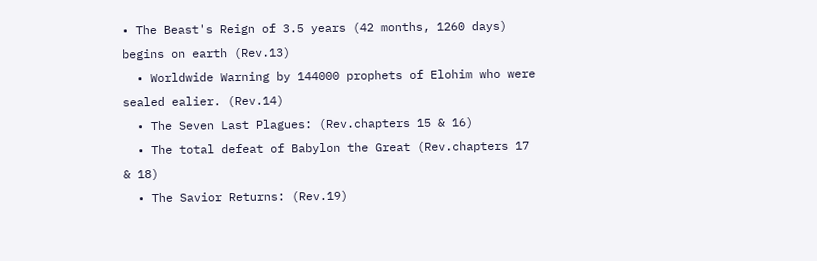• The Beast's Reign of 3.5 years (42 months, 1260 days) begins on earth (Rev.13)
  • Worldwide Warning by 144000 prophets of Elohim who were sealed ealier. (Rev.14)
  • The Seven Last Plagues: (Rev.chapters 15 & 16)
  • The total defeat of Babylon the Great (Rev.chapters 17 & 18)
  • The Savior Returns: (Rev.19)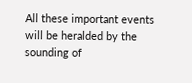All these important events will be heralded by the sounding of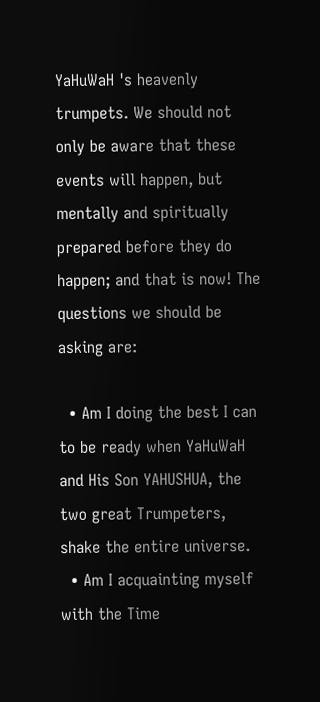YaHuWaH 's heavenly trumpets. We should not only be aware that these events will happen, but mentally and spiritually prepared before they do happen; and that is now! The questions we should be asking are:

  • Am I doing the best I can to be ready when YaHuWaH and His Son YAHUSHUA, the two great Trumpeters, shake the entire universe.
  • Am I acquainting myself with the Time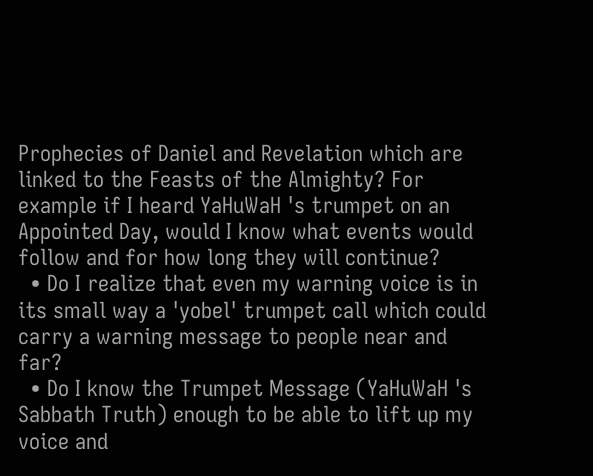Prophecies of Daniel and Revelation which are linked to the Feasts of the Almighty? For example if I heard YaHuWaH 's trumpet on an Appointed Day, would I know what events would follow and for how long they will continue?
  • Do I realize that even my warning voice is in its small way a 'yobel' trumpet call which could carry a warning message to people near and far?
  • Do I know the Trumpet Message (YaHuWaH 's Sabbath Truth) enough to be able to lift up my voice and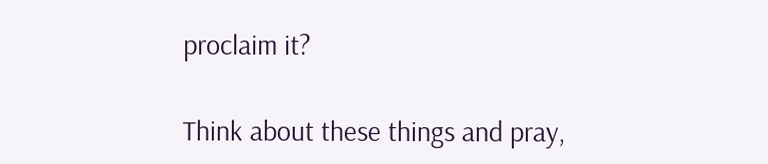proclaim it?

Think about these things and pray,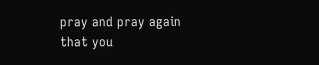pray and pray again that you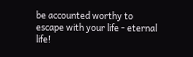be accounted worthy to escape with your life - eternal life!